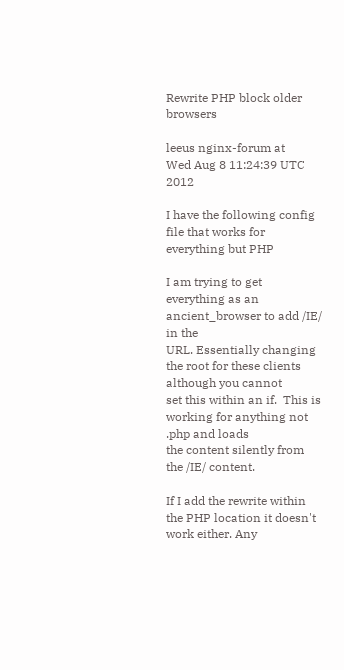Rewrite PHP block older browsers

leeus nginx-forum at
Wed Aug 8 11:24:39 UTC 2012

I have the following config file that works for everything but PHP

I am trying to get everything as an ancient_browser to add /IE/ in the
URL. Essentially changing the root for these clients although you cannot
set this within an if.  This is working for anything not .php and loads
the content silently from the /IE/ content.

If I add the rewrite within the PHP location it doesn't work either. Any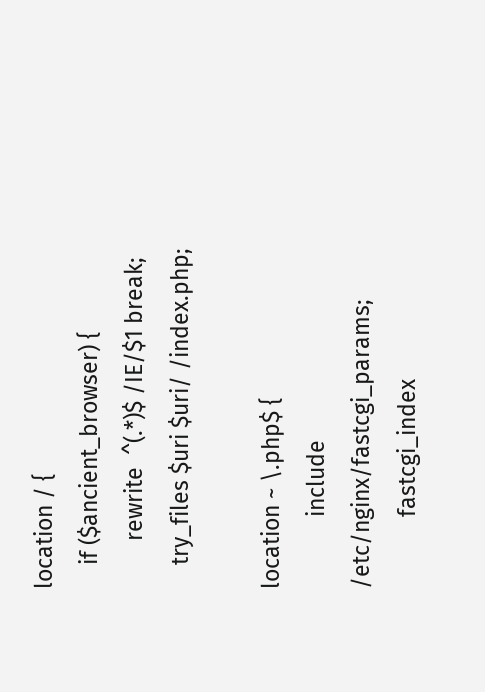location / {
    if ($ancient_browser) {
        rewrite  ^(.*)$ /IE/$1 break;
    try_files $uri $uri/ /index.php;

location ~ \.php$ {
            include /etc/nginx/fastcgi_params;
            fastcgi_index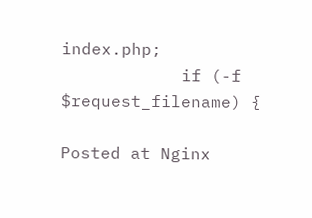index.php;
            if (-f $request_filename) {

Posted at Nginx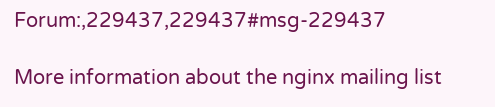Forum:,229437,229437#msg-229437

More information about the nginx mailing list